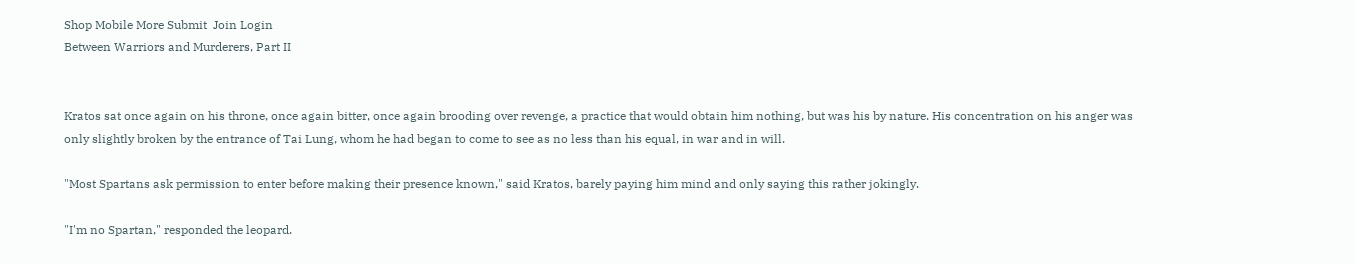Shop Mobile More Submit  Join Login
Between Warriors and Murderers, Part II


Kratos sat once again on his throne, once again bitter, once again brooding over revenge, a practice that would obtain him nothing, but was his by nature. His concentration on his anger was only slightly broken by the entrance of Tai Lung, whom he had began to come to see as no less than his equal, in war and in will.

"Most Spartans ask permission to enter before making their presence known," said Kratos, barely paying him mind and only saying this rather jokingly.

"I'm no Spartan," responded the leopard.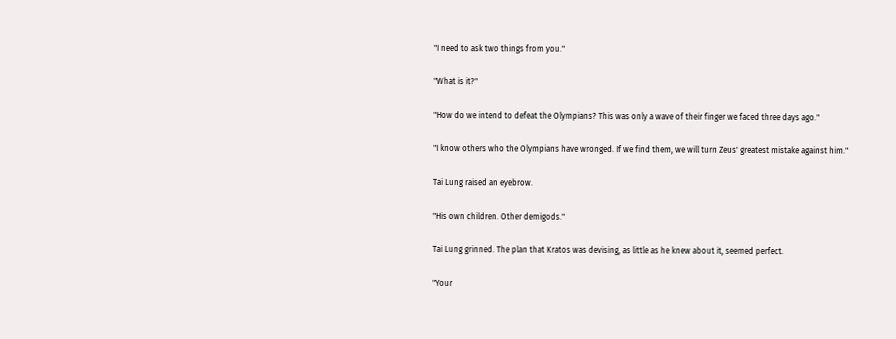"I need to ask two things from you."

"What is it?"

"How do we intend to defeat the Olympians? This was only a wave of their finger we faced three days ago."

"I know others who the Olympians have wronged. If we find them, we will turn Zeus' greatest mistake against him."

Tai Lung raised an eyebrow.

"His own children. Other demigods."

Tai Lung grinned. The plan that Kratos was devising, as little as he knew about it, seemed perfect.

"Your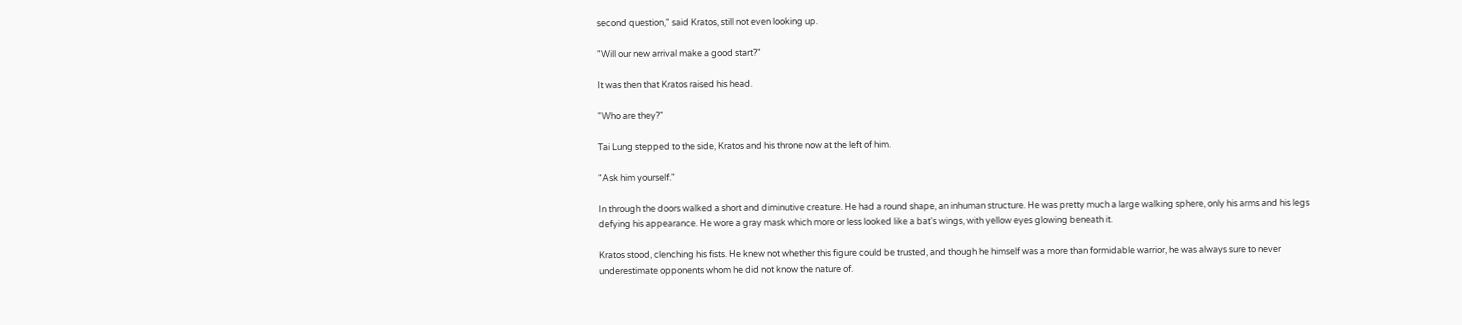second question," said Kratos, still not even looking up.

"Will our new arrival make a good start?"

It was then that Kratos raised his head.

"Who are they?"

Tai Lung stepped to the side, Kratos and his throne now at the left of him.

"Ask him yourself."

In through the doors walked a short and diminutive creature. He had a round shape, an inhuman structure. He was pretty much a large walking sphere, only his arms and his legs defying his appearance. He wore a gray mask which more or less looked like a bat's wings, with yellow eyes glowing beneath it.

Kratos stood, clenching his fists. He knew not whether this figure could be trusted, and though he himself was a more than formidable warrior, he was always sure to never underestimate opponents whom he did not know the nature of.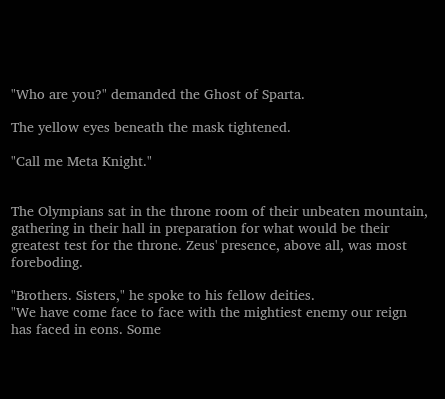"Who are you?" demanded the Ghost of Sparta.

The yellow eyes beneath the mask tightened.

"Call me Meta Knight."


The Olympians sat in the throne room of their unbeaten mountain, gathering in their hall in preparation for what would be their greatest test for the throne. Zeus' presence, above all, was most foreboding.

"Brothers. Sisters," he spoke to his fellow deities.
"We have come face to face with the mightiest enemy our reign has faced in eons. Some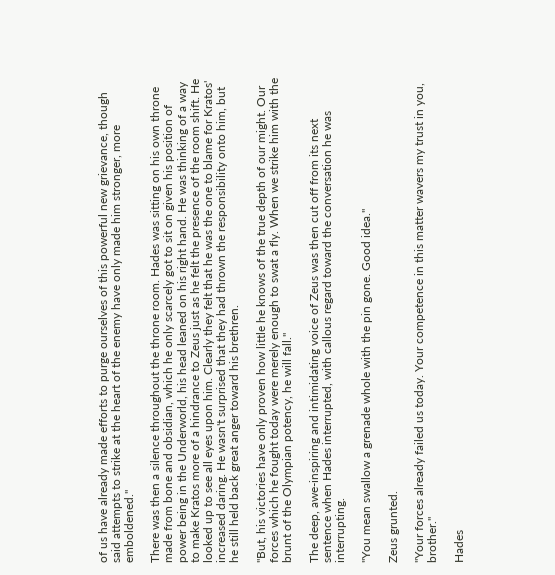of us have already made efforts to purge ourselves of this powerful new grievance, though said attempts to strike at the heart of the enemy have only made him stronger, more emboldened."

There was then a silence throughout the throne room. Hades was sitting on his own throne made from bone and obsidian, which he only scarcely got to sit on given his position of power being in the Underworld, his head leaned on his right hand. He was thinking of a way to make Kratos more of a hindrance to Zeus just as he felt the presence of the room shift. He looked up to see all eyes upon him. Clearly they felt that he was the one to blame for Kratos' increased daring. He wasn't surprised that they had thrown the responsibility onto him, but he still held back great anger toward his brethren.

"But, his victories have only proven how little he knows of the true depth of our might. Our forces which he fought today were merely enough to swat a fly. When we strike him with the brunt of the Olympian potency, he will fall."

The deep, awe-inspiring and intimidating voice of Zeus was then cut off from its next sentence when Hades interrupted, with callous regard toward the conversation he was interrupting.

"You mean swallow a grenade whole with the pin gone. Good idea."

Zeus grunted.

"Your forces already failed us today. Your competence in this matter wavers my trust in you, brother."

Hades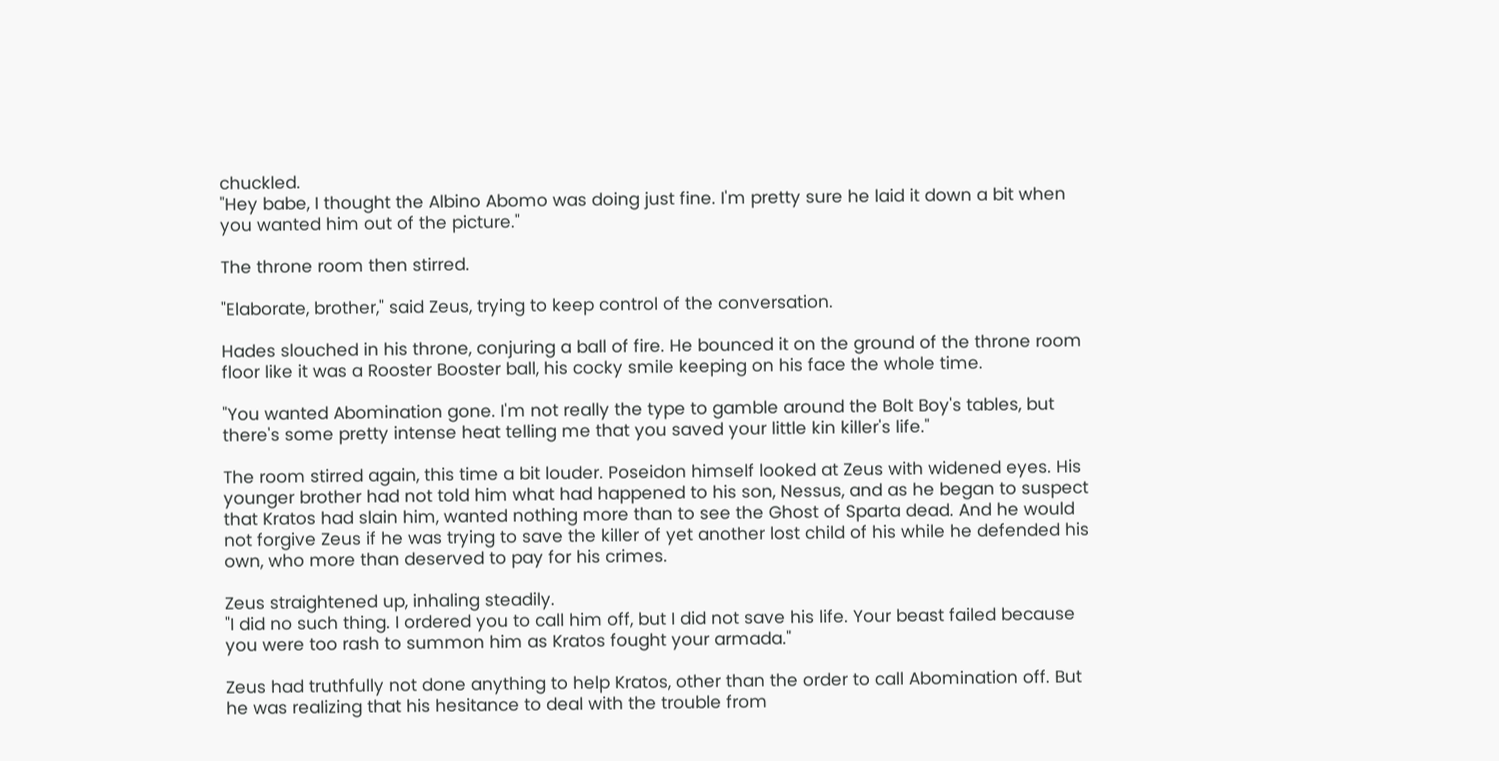chuckled.
"Hey babe, I thought the Albino Abomo was doing just fine. I'm pretty sure he laid it down a bit when you wanted him out of the picture."

The throne room then stirred.

"Elaborate, brother," said Zeus, trying to keep control of the conversation.

Hades slouched in his throne, conjuring a ball of fire. He bounced it on the ground of the throne room floor like it was a Rooster Booster ball, his cocky smile keeping on his face the whole time.

"You wanted Abomination gone. I'm not really the type to gamble around the Bolt Boy's tables, but there's some pretty intense heat telling me that you saved your little kin killer's life."

The room stirred again, this time a bit louder. Poseidon himself looked at Zeus with widened eyes. His younger brother had not told him what had happened to his son, Nessus, and as he began to suspect that Kratos had slain him, wanted nothing more than to see the Ghost of Sparta dead. And he would not forgive Zeus if he was trying to save the killer of yet another lost child of his while he defended his own, who more than deserved to pay for his crimes.

Zeus straightened up, inhaling steadily.
"I did no such thing. I ordered you to call him off, but I did not save his life. Your beast failed because you were too rash to summon him as Kratos fought your armada."

Zeus had truthfully not done anything to help Kratos, other than the order to call Abomination off. But he was realizing that his hesitance to deal with the trouble from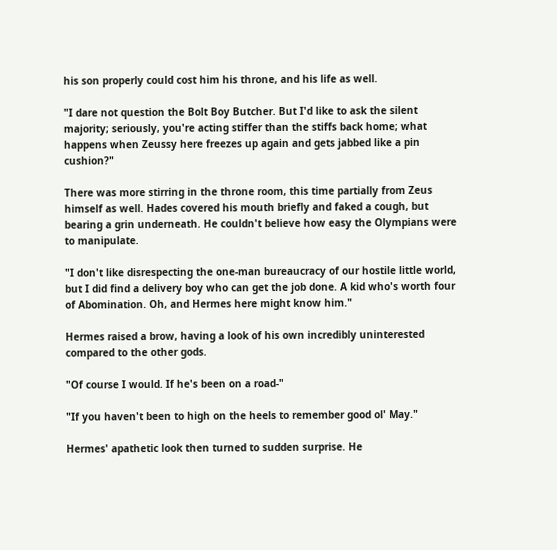his son properly could cost him his throne, and his life as well.

"I dare not question the Bolt Boy Butcher. But I'd like to ask the silent majority; seriously, you're acting stiffer than the stiffs back home; what happens when Zeussy here freezes up again and gets jabbed like a pin cushion?"

There was more stirring in the throne room, this time partially from Zeus himself as well. Hades covered his mouth briefly and faked a cough, but bearing a grin underneath. He couldn't believe how easy the Olympians were to manipulate.

"I don't like disrespecting the one-man bureaucracy of our hostile little world, but I did find a delivery boy who can get the job done. A kid who's worth four of Abomination. Oh, and Hermes here might know him."

Hermes raised a brow, having a look of his own incredibly uninterested compared to the other gods.

"Of course I would. If he's been on a road-"

"If you haven't been to high on the heels to remember good ol' May."

Hermes' apathetic look then turned to sudden surprise. He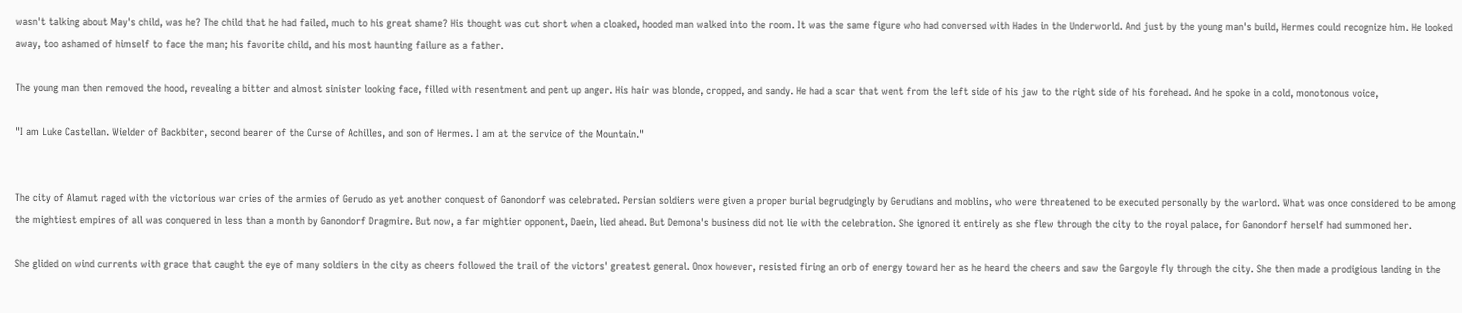wasn't talking about May's child, was he? The child that he had failed, much to his great shame? His thought was cut short when a cloaked, hooded man walked into the room. It was the same figure who had conversed with Hades in the Underworld. And just by the young man's build, Hermes could recognize him. He looked away, too ashamed of himself to face the man; his favorite child, and his most haunting failure as a father.

The young man then removed the hood, revealing a bitter and almost sinister looking face, filled with resentment and pent up anger. His hair was blonde, cropped, and sandy. He had a scar that went from the left side of his jaw to the right side of his forehead. And he spoke in a cold, monotonous voice,

"I am Luke Castellan. Wielder of Backbiter, second bearer of the Curse of Achilles, and son of Hermes. I am at the service of the Mountain."


The city of Alamut raged with the victorious war cries of the armies of Gerudo as yet another conquest of Ganondorf was celebrated. Persian soldiers were given a proper burial begrudgingly by Gerudians and moblins, who were threatened to be executed personally by the warlord. What was once considered to be among the mightiest empires of all was conquered in less than a month by Ganondorf Dragmire. But now, a far mightier opponent, Daein, lied ahead. But Demona's business did not lie with the celebration. She ignored it entirely as she flew through the city to the royal palace, for Ganondorf herself had summoned her.

She glided on wind currents with grace that caught the eye of many soldiers in the city as cheers followed the trail of the victors' greatest general. Onox however, resisted firing an orb of energy toward her as he heard the cheers and saw the Gargoyle fly through the city. She then made a prodigious landing in the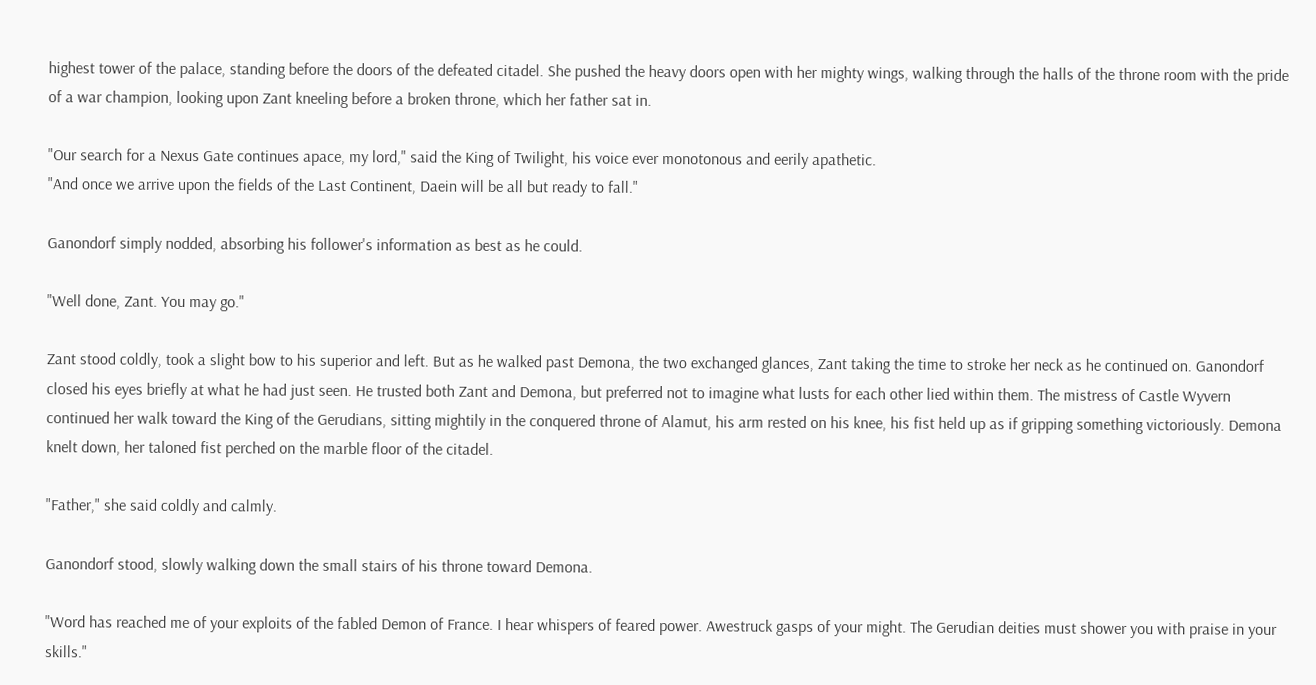highest tower of the palace, standing before the doors of the defeated citadel. She pushed the heavy doors open with her mighty wings, walking through the halls of the throne room with the pride of a war champion, looking upon Zant kneeling before a broken throne, which her father sat in.

"Our search for a Nexus Gate continues apace, my lord," said the King of Twilight, his voice ever monotonous and eerily apathetic.
"And once we arrive upon the fields of the Last Continent, Daein will be all but ready to fall."

Ganondorf simply nodded, absorbing his follower's information as best as he could.

"Well done, Zant. You may go."

Zant stood coldly, took a slight bow to his superior and left. But as he walked past Demona, the two exchanged glances, Zant taking the time to stroke her neck as he continued on. Ganondorf closed his eyes briefly at what he had just seen. He trusted both Zant and Demona, but preferred not to imagine what lusts for each other lied within them. The mistress of Castle Wyvern continued her walk toward the King of the Gerudians, sitting mightily in the conquered throne of Alamut, his arm rested on his knee, his fist held up as if gripping something victoriously. Demona knelt down, her taloned fist perched on the marble floor of the citadel.

"Father," she said coldly and calmly.

Ganondorf stood, slowly walking down the small stairs of his throne toward Demona.

"Word has reached me of your exploits of the fabled Demon of France. I hear whispers of feared power. Awestruck gasps of your might. The Gerudian deities must shower you with praise in your skills."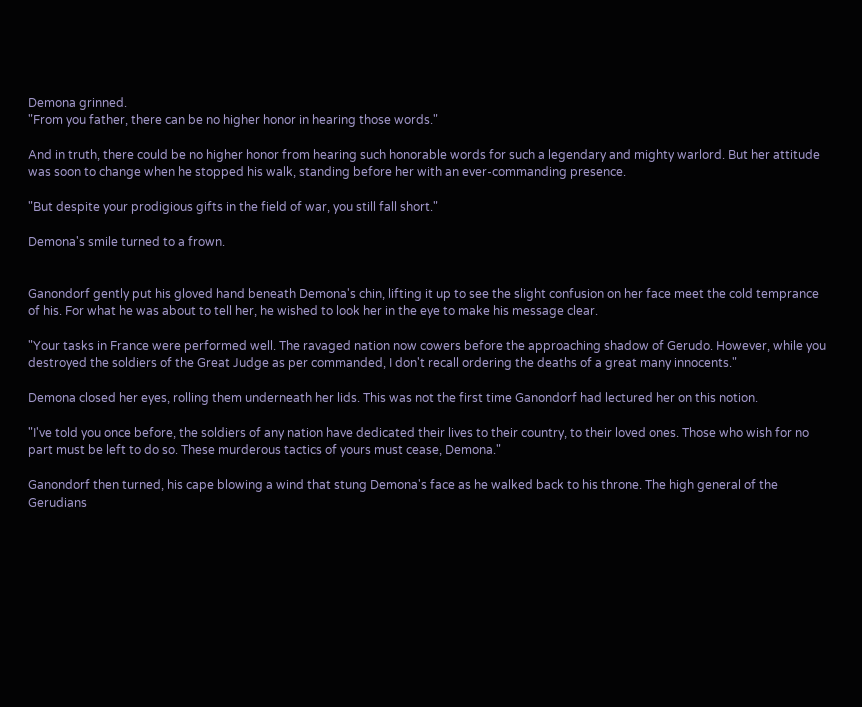Demona grinned.
"From you father, there can be no higher honor in hearing those words."

And in truth, there could be no higher honor from hearing such honorable words for such a legendary and mighty warlord. But her attitude was soon to change when he stopped his walk, standing before her with an ever-commanding presence.

"But despite your prodigious gifts in the field of war, you still fall short."

Demona's smile turned to a frown.


Ganondorf gently put his gloved hand beneath Demona's chin, lifting it up to see the slight confusion on her face meet the cold temprance of his. For what he was about to tell her, he wished to look her in the eye to make his message clear.

"Your tasks in France were performed well. The ravaged nation now cowers before the approaching shadow of Gerudo. However, while you destroyed the soldiers of the Great Judge as per commanded, I don't recall ordering the deaths of a great many innocents."

Demona closed her eyes, rolling them underneath her lids. This was not the first time Ganondorf had lectured her on this notion.

"I've told you once before, the soldiers of any nation have dedicated their lives to their country, to their loved ones. Those who wish for no part must be left to do so. These murderous tactics of yours must cease, Demona."

Ganondorf then turned, his cape blowing a wind that stung Demona's face as he walked back to his throne. The high general of the Gerudians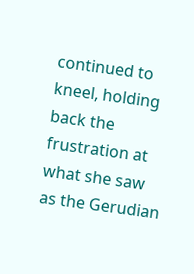continued to kneel, holding back the frustration at what she saw as the Gerudian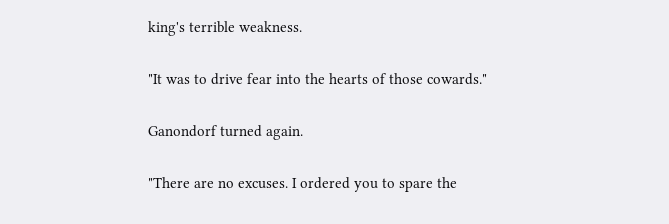king's terrible weakness.

"It was to drive fear into the hearts of those cowards."

Ganondorf turned again.

"There are no excuses. I ordered you to spare the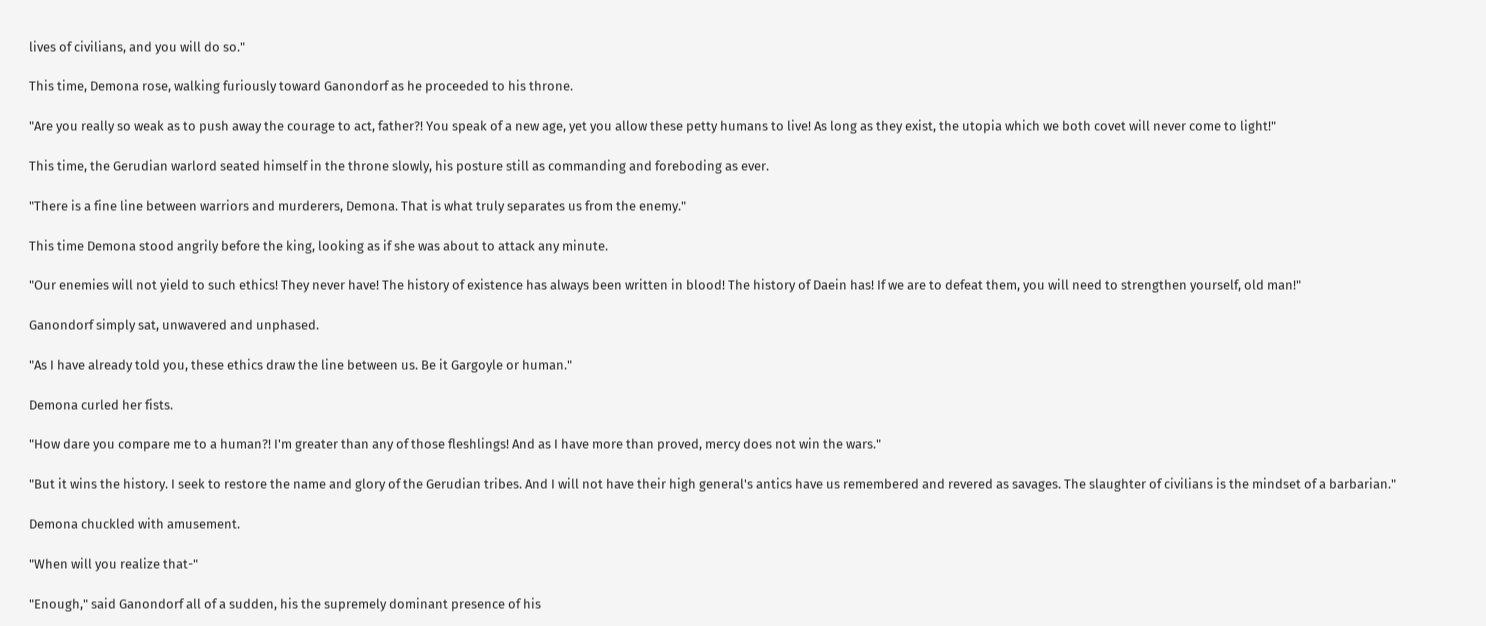lives of civilians, and you will do so."

This time, Demona rose, walking furiously toward Ganondorf as he proceeded to his throne.

"Are you really so weak as to push away the courage to act, father?! You speak of a new age, yet you allow these petty humans to live! As long as they exist, the utopia which we both covet will never come to light!"

This time, the Gerudian warlord seated himself in the throne slowly, his posture still as commanding and foreboding as ever.

"There is a fine line between warriors and murderers, Demona. That is what truly separates us from the enemy."

This time Demona stood angrily before the king, looking as if she was about to attack any minute.

"Our enemies will not yield to such ethics! They never have! The history of existence has always been written in blood! The history of Daein has! If we are to defeat them, you will need to strengthen yourself, old man!"

Ganondorf simply sat, unwavered and unphased.

"As I have already told you, these ethics draw the line between us. Be it Gargoyle or human."

Demona curled her fists.

"How dare you compare me to a human?! I'm greater than any of those fleshlings! And as I have more than proved, mercy does not win the wars."

"But it wins the history. I seek to restore the name and glory of the Gerudian tribes. And I will not have their high general's antics have us remembered and revered as savages. The slaughter of civilians is the mindset of a barbarian."

Demona chuckled with amusement.

"When will you realize that-"

"Enough," said Ganondorf all of a sudden, his the supremely dominant presence of his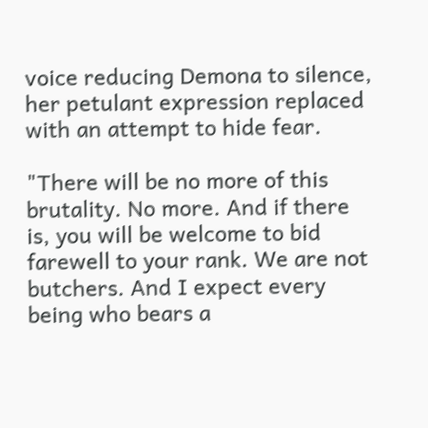voice reducing Demona to silence, her petulant expression replaced with an attempt to hide fear.

"There will be no more of this brutality. No more. And if there is, you will be welcome to bid farewell to your rank. We are not butchers. And I expect every being who bears a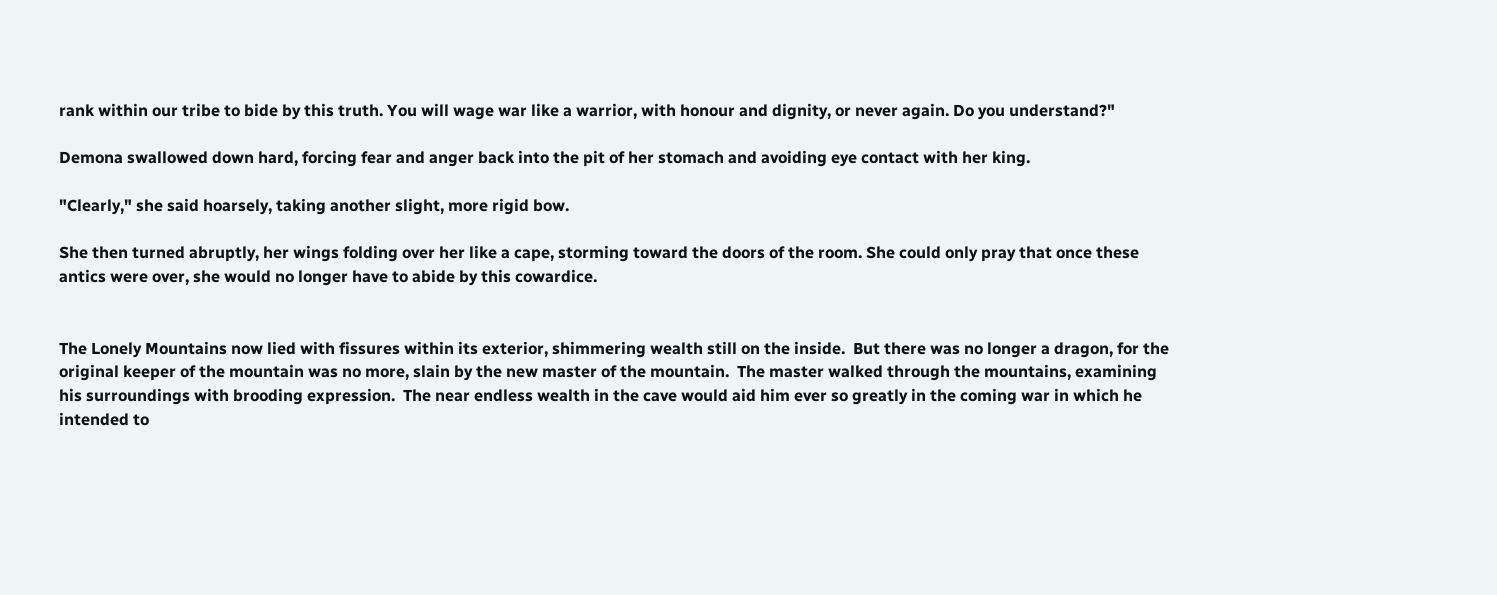rank within our tribe to bide by this truth. You will wage war like a warrior, with honour and dignity, or never again. Do you understand?"

Demona swallowed down hard, forcing fear and anger back into the pit of her stomach and avoiding eye contact with her king.

"Clearly," she said hoarsely, taking another slight, more rigid bow.

She then turned abruptly, her wings folding over her like a cape, storming toward the doors of the room. She could only pray that once these antics were over, she would no longer have to abide by this cowardice.


The Lonely Mountains now lied with fissures within its exterior, shimmering wealth still on the inside.  But there was no longer a dragon, for the original keeper of the mountain was no more, slain by the new master of the mountain.  The master walked through the mountains, examining his surroundings with brooding expression.  The near endless wealth in the cave would aid him ever so greatly in the coming war in which he intended to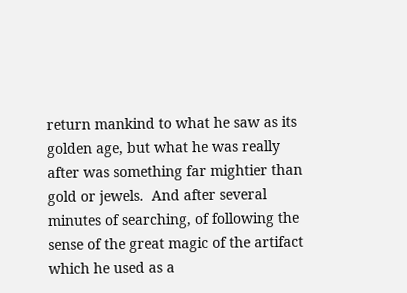return mankind to what he saw as its golden age, but what he was really after was something far mightier than gold or jewels.  And after several minutes of searching, of following the sense of the great magic of the artifact which he used as a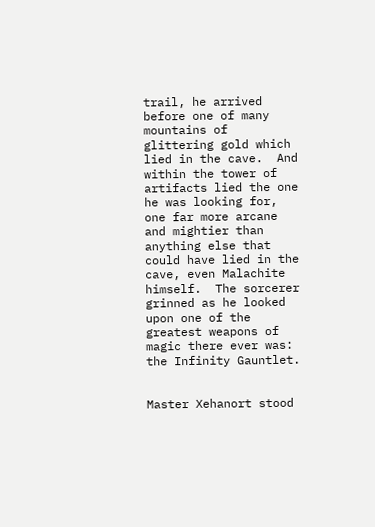trail, he arrived before one of many mountains of glittering gold which lied in the cave.  And within the tower of artifacts lied the one he was looking for, one far more arcane and mightier than anything else that could have lied in the cave, even Malachite himself.  The sorcerer grinned as he looked upon one of the greatest weapons of magic there ever was: the Infinity Gauntlet.


Master Xehanort stood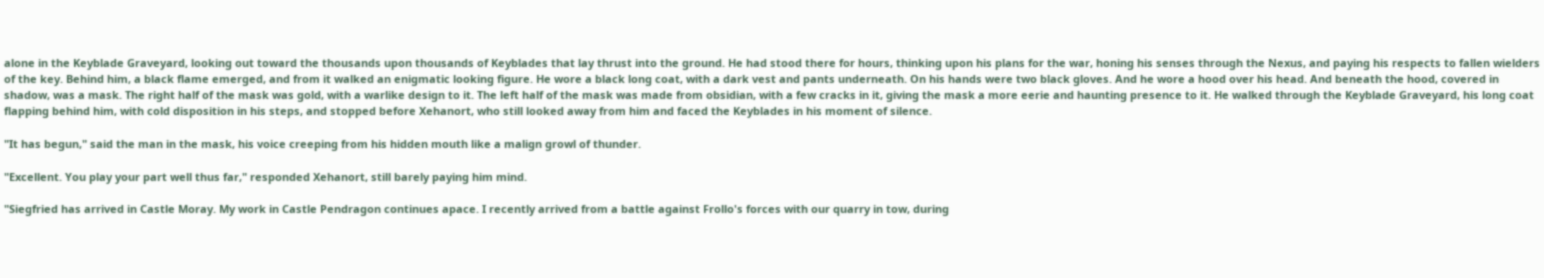alone in the Keyblade Graveyard, looking out toward the thousands upon thousands of Keyblades that lay thrust into the ground. He had stood there for hours, thinking upon his plans for the war, honing his senses through the Nexus, and paying his respects to fallen wielders of the key. Behind him, a black flame emerged, and from it walked an enigmatic looking figure. He wore a black long coat, with a dark vest and pants underneath. On his hands were two black gloves. And he wore a hood over his head. And beneath the hood, covered in shadow, was a mask. The right half of the mask was gold, with a warlike design to it. The left half of the mask was made from obsidian, with a few cracks in it, giving the mask a more eerie and haunting presence to it. He walked through the Keyblade Graveyard, his long coat flapping behind him, with cold disposition in his steps, and stopped before Xehanort, who still looked away from him and faced the Keyblades in his moment of silence.

"It has begun," said the man in the mask, his voice creeping from his hidden mouth like a malign growl of thunder.

"Excellent. You play your part well thus far," responded Xehanort, still barely paying him mind.

"Siegfried has arrived in Castle Moray. My work in Castle Pendragon continues apace. I recently arrived from a battle against Frollo's forces with our quarry in tow, during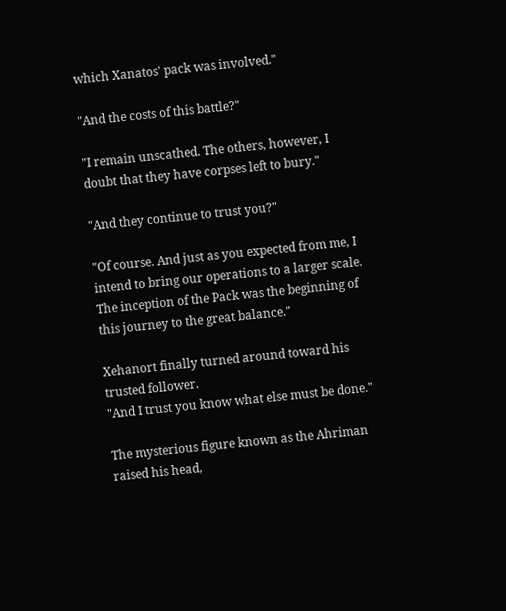which Xanatos' pack was involved."

"And the costs of this battle?"

"I remain unscathed. The others, however, I doubt that they have corpses left to bury."

"And they continue to trust you?"

"Of course. And just as you expected from me, I intend to bring our operations to a larger scale. The inception of the Pack was the beginning of this journey to the great balance."

Xehanort finally turned around toward his trusted follower.
"And I trust you know what else must be done."

The mysterious figure known as the Ahriman raised his head,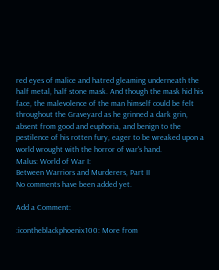red eyes of malice and hatred gleaming underneath the half metal, half stone mask. And though the mask hid his face, the malevolence of the man himself could be felt throughout the Graveyard as he grinned a dark grin, absent from good and euphoria, and benign to the pestilence of his rotten fury, eager to be wreaked upon a world wrought with the horror of war's hand.
Malus: World of War I:
Between Warriors and Murderers, Part II
No comments have been added yet.

Add a Comment:

:icontheblackphoenix100: More from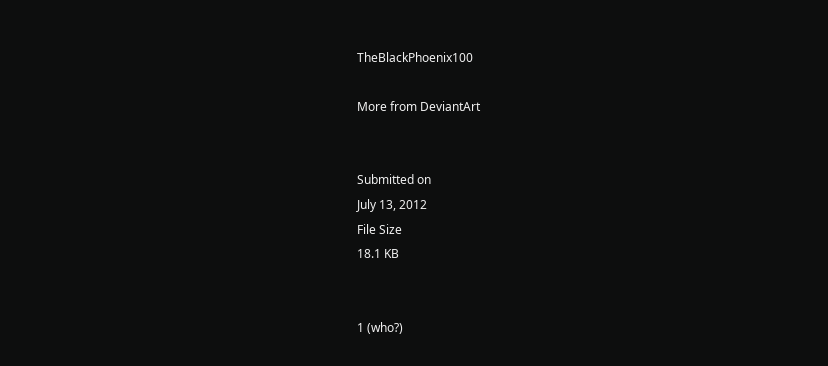TheBlackPhoenix100

More from DeviantArt


Submitted on
July 13, 2012
File Size
18.1 KB


1 (who?)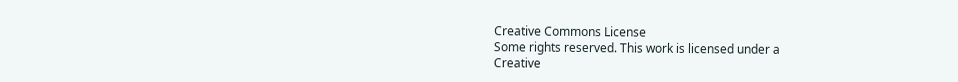Creative Commons License
Some rights reserved. This work is licensed under a
Creative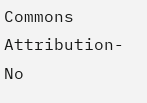Commons Attribution-No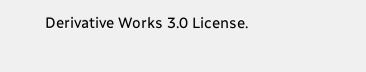Derivative Works 3.0 License.